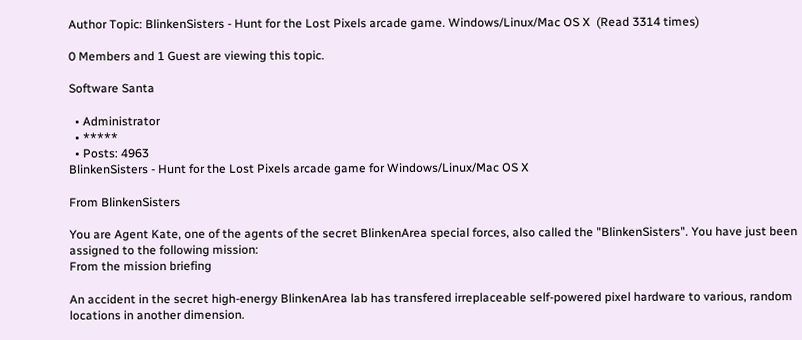Author Topic: BlinkenSisters - Hunt for the Lost Pixels arcade game. Windows/Linux/Mac OS X  (Read 3314 times)

0 Members and 1 Guest are viewing this topic.

Software Santa

  • Administrator
  • *****
  • Posts: 4963
BlinkenSisters - Hunt for the Lost Pixels arcade game for Windows/Linux/Mac OS X

From BlinkenSisters

You are Agent Kate, one of the agents of the secret BlinkenArea special forces, also called the "BlinkenSisters". You have just been assigned to the following mission:
From the mission briefing

An accident in the secret high-energy BlinkenArea lab has transfered irreplaceable self-powered pixel hardware to various, random locations in another dimension.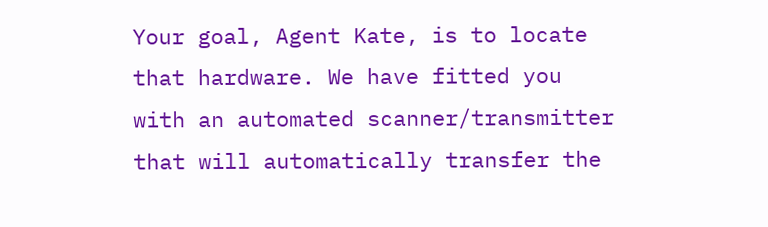Your goal, Agent Kate, is to locate that hardware. We have fitted you with an automated scanner/transmitter that will automatically transfer the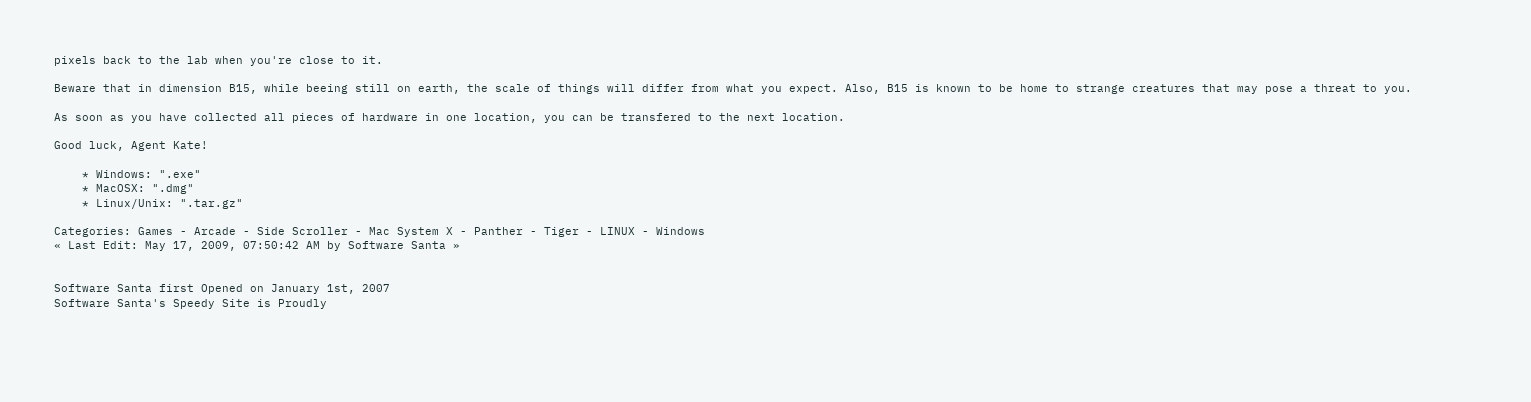pixels back to the lab when you're close to it.

Beware that in dimension B15, while beeing still on earth, the scale of things will differ from what you expect. Also, B15 is known to be home to strange creatures that may pose a threat to you.

As soon as you have collected all pieces of hardware in one location, you can be transfered to the next location.

Good luck, Agent Kate!

    * Windows: ".exe"
    * MacOSX: ".dmg"
    * Linux/Unix: ".tar.gz"

Categories: Games - Arcade - Side Scroller - Mac System X - Panther - Tiger - LINUX - Windows
« Last Edit: May 17, 2009, 07:50:42 AM by Software Santa »


Software Santa first Opened on January 1st, 2007
Software Santa's Speedy Site is Proudly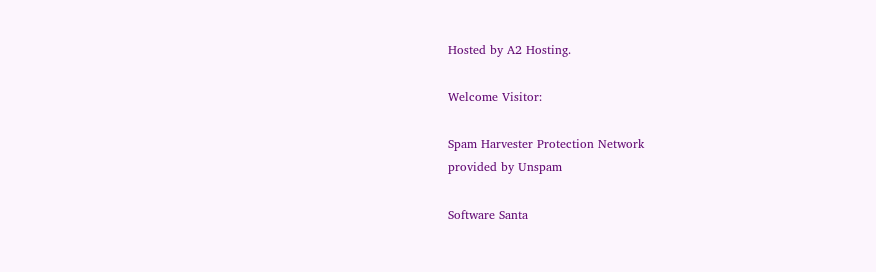Hosted by A2 Hosting.

Welcome Visitor:

Spam Harvester Protection Network
provided by Unspam

Software Santa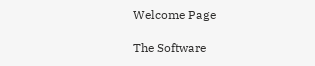Welcome Page

The Software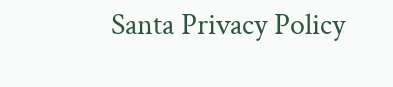Santa Privacy Policy